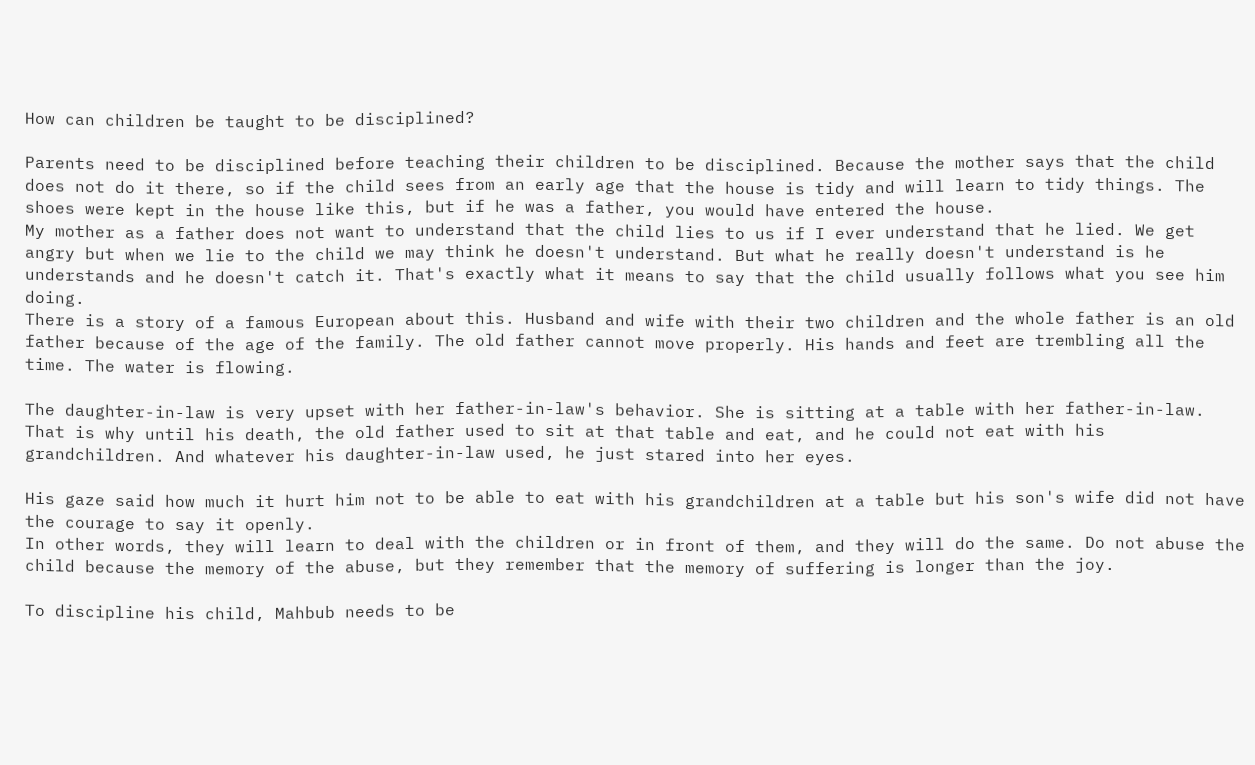How can children be taught to be disciplined?

Parents need to be disciplined before teaching their children to be disciplined. Because the mother says that the child does not do it there, so if the child sees from an early age that the house is tidy and will learn to tidy things. The shoes were kept in the house like this, but if he was a father, you would have entered the house.
My mother as a father does not want to understand that the child lies to us if I ever understand that he lied. We get angry but when we lie to the child we may think he doesn't understand. But what he really doesn't understand is he understands and he doesn't catch it. That's exactly what it means to say that the child usually follows what you see him doing.
There is a story of a famous European about this. Husband and wife with their two children and the whole father is an old father because of the age of the family. The old father cannot move properly. His hands and feet are trembling all the time. The water is flowing.

The daughter-in-law is very upset with her father-in-law's behavior. She is sitting at a table with her father-in-law.
That is why until his death, the old father used to sit at that table and eat, and he could not eat with his grandchildren. And whatever his daughter-in-law used, he just stared into her eyes.

His gaze said how much it hurt him not to be able to eat with his grandchildren at a table but his son's wife did not have the courage to say it openly.
In other words, they will learn to deal with the children or in front of them, and they will do the same. Do not abuse the child because the memory of the abuse, but they remember that the memory of suffering is longer than the joy.

To discipline his child, Mahbub needs to be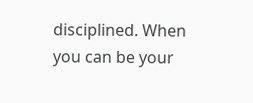disciplined. When you can be your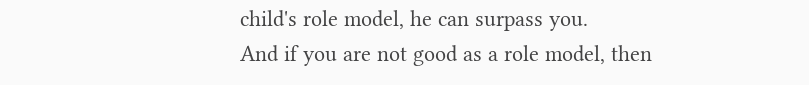child's role model, he can surpass you.
And if you are not good as a role model, then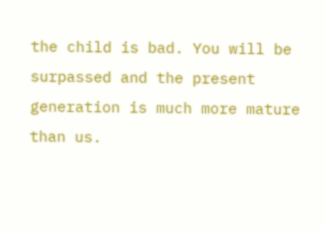the child is bad. You will be surpassed and the present generation is much more mature than us.